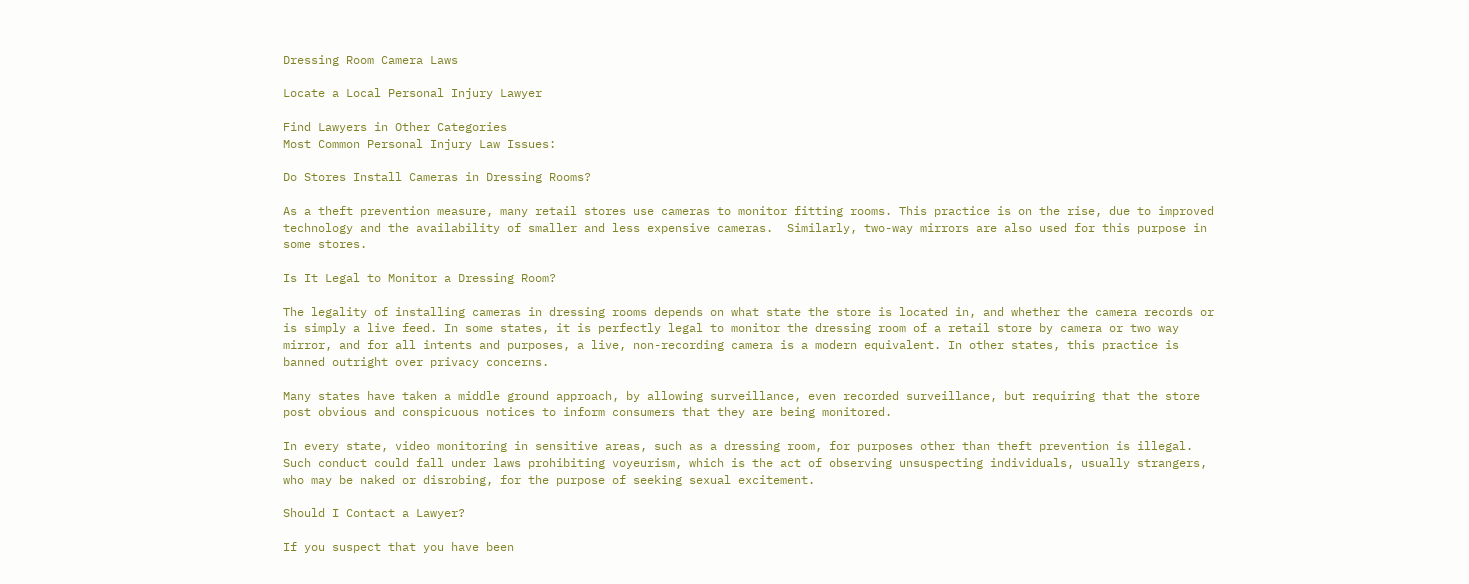Dressing Room Camera Laws

Locate a Local Personal Injury Lawyer

Find Lawyers in Other Categories
Most Common Personal Injury Law Issues:

Do Stores Install Cameras in Dressing Rooms?

As a theft prevention measure, many retail stores use cameras to monitor fitting rooms. This practice is on the rise, due to improved technology and the availability of smaller and less expensive cameras.  Similarly, two-way mirrors are also used for this purpose in some stores.

Is It Legal to Monitor a Dressing Room?

The legality of installing cameras in dressing rooms depends on what state the store is located in, and whether the camera records or is simply a live feed. In some states, it is perfectly legal to monitor the dressing room of a retail store by camera or two way mirror, and for all intents and purposes, a live, non-recording camera is a modern equivalent. In other states, this practice is banned outright over privacy concerns.

Many states have taken a middle ground approach, by allowing surveillance, even recorded surveillance, but requiring that the store post obvious and conspicuous notices to inform consumers that they are being monitored.

In every state, video monitoring in sensitive areas, such as a dressing room, for purposes other than theft prevention is illegal. Such conduct could fall under laws prohibiting voyeurism, which is the act of observing unsuspecting individuals, usually strangers, who may be naked or disrobing, for the purpose of seeking sexual excitement.

Should I Contact a Lawyer?

If you suspect that you have been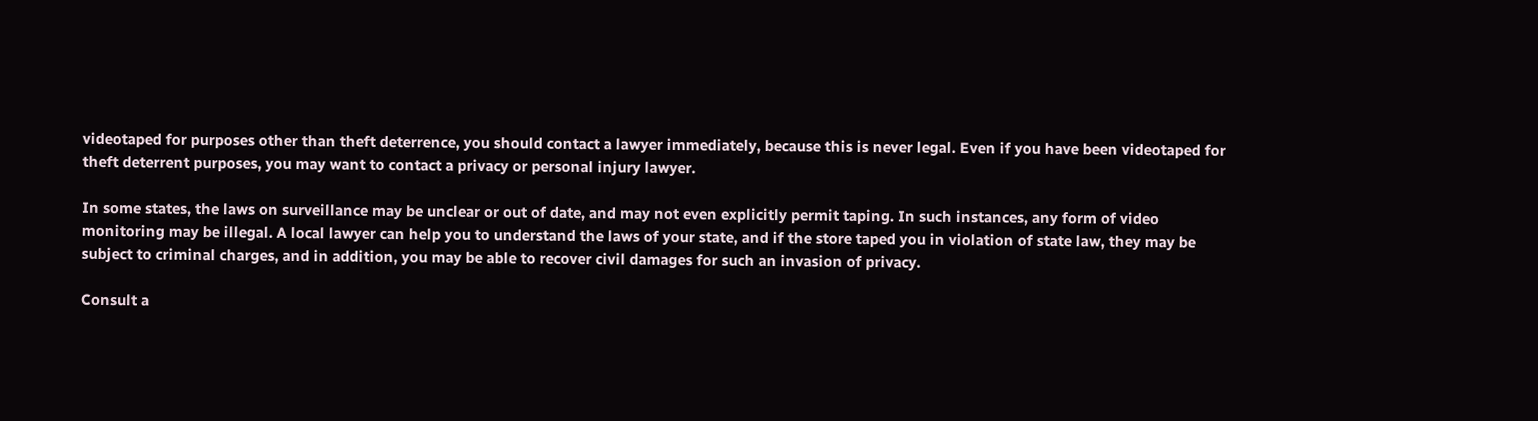videotaped for purposes other than theft deterrence, you should contact a lawyer immediately, because this is never legal. Even if you have been videotaped for theft deterrent purposes, you may want to contact a privacy or personal injury lawyer.

In some states, the laws on surveillance may be unclear or out of date, and may not even explicitly permit taping. In such instances, any form of video monitoring may be illegal. A local lawyer can help you to understand the laws of your state, and if the store taped you in violation of state law, they may be subject to criminal charges, and in addition, you may be able to recover civil damages for such an invasion of privacy.

Consult a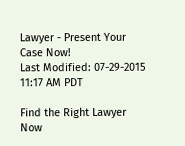Lawyer - Present Your Case Now!
Last Modified: 07-29-2015 11:17 AM PDT

Find the Right Lawyer Now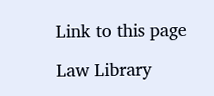Link to this page

Law Library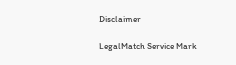Disclaimer

LegalMatch Service Mark